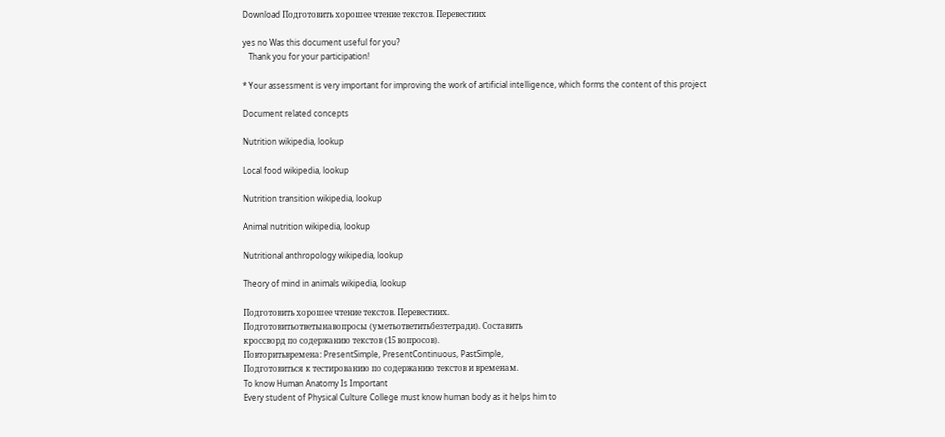Download Подготовить хорошее чтение текстов. Перевестиих

yes no Was this document useful for you?
   Thank you for your participation!

* Your assessment is very important for improving the work of artificial intelligence, which forms the content of this project

Document related concepts

Nutrition wikipedia, lookup

Local food wikipedia, lookup

Nutrition transition wikipedia, lookup

Animal nutrition wikipedia, lookup

Nutritional anthropology wikipedia, lookup

Theory of mind in animals wikipedia, lookup

Подготовить хорошее чтение текстов. Перевестиих.
Подготовитьответынавопросы (уметьответитьбезтетради). Составить
кроссворд по содержанию текстов (15 вопросов).
Повторитьвремена: PresentSimple, PresentContinuous, PastSimple,
Подготовиться к тестированию по содержанию текстов и временам.
To know Human Anatomy Is Important
Every student of Physical Culture College must know human body as it helps him to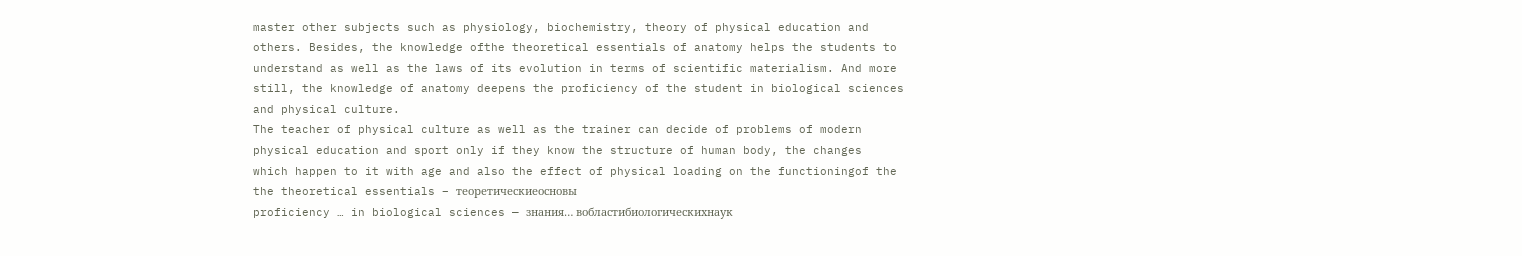master other subjects such as physiology, biochemistry, theory of physical education and
others. Besides, the knowledge ofthe theoretical essentials of anatomy helps the students to
understand as well as the laws of its evolution in terms of scientific materialism. And more
still, the knowledge of anatomy deepens the proficiency of the student in biological sciences
and physical culture.
The teacher of physical culture as well as the trainer can decide of problems of modern
physical education and sport only if they know the structure of human body, the changes
which happen to it with age and also the effect of physical loading on the functioningof the
the theoretical essentials – теоретическиеосновы
proficiency … in biological sciences — знания… вобластибиологическихнаук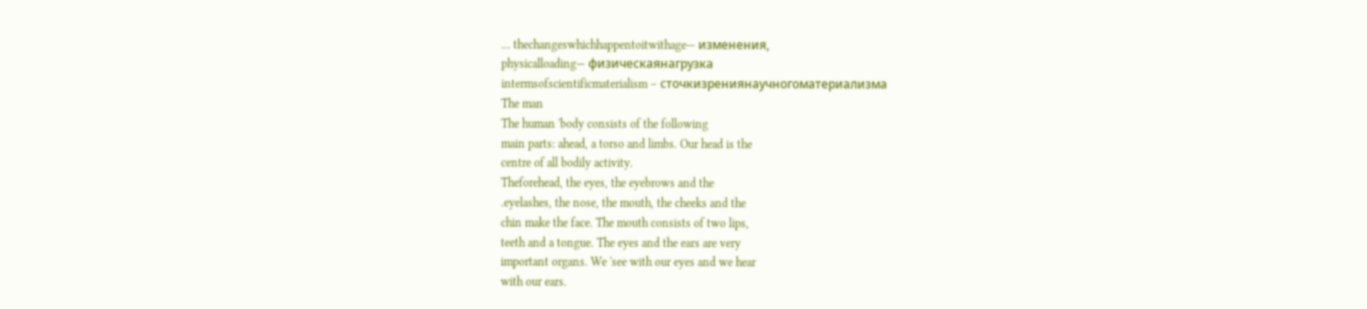... thechangeswhichhappentoitwithage— изменения,
physicalloading— физическаянагрузка
intermsofscientificmaterialism – сточкизрениянаучногоматериализма
The man
The human 'body consists of the following
main parts: ahead, a torso and limbs. Our head is the
centre of all bodily activity.
Theforehead, the eyes, the eyebrows and the
.eyelashes, the nose, the mouth, the cheeks and the
chin make the face. The mouth consists of two lips,
teeth and a tongue. The eyes and the ears are very
important organs. We 'see with our eyes and we hear
with our ears.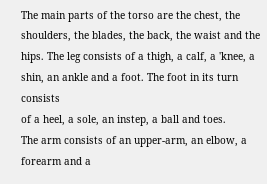The main parts of the torso are the chest, the
shoulders, the blades, the back, the waist and the
hips. The leg consists of a thigh, a calf, a 'knee, a
shin, an ankle and a foot. The foot in its turn consists
of a heel, a sole, an instep, a ball and toes.
The arm consists of an upper-arm, an elbow, a
forearm and a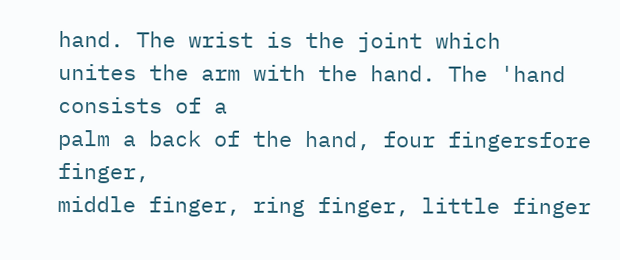hand. The wrist is the joint which
unites the arm with the hand. The 'hand consists of a
palm a back of the hand, four fingersfore finger,
middle finger, ring finger, little finger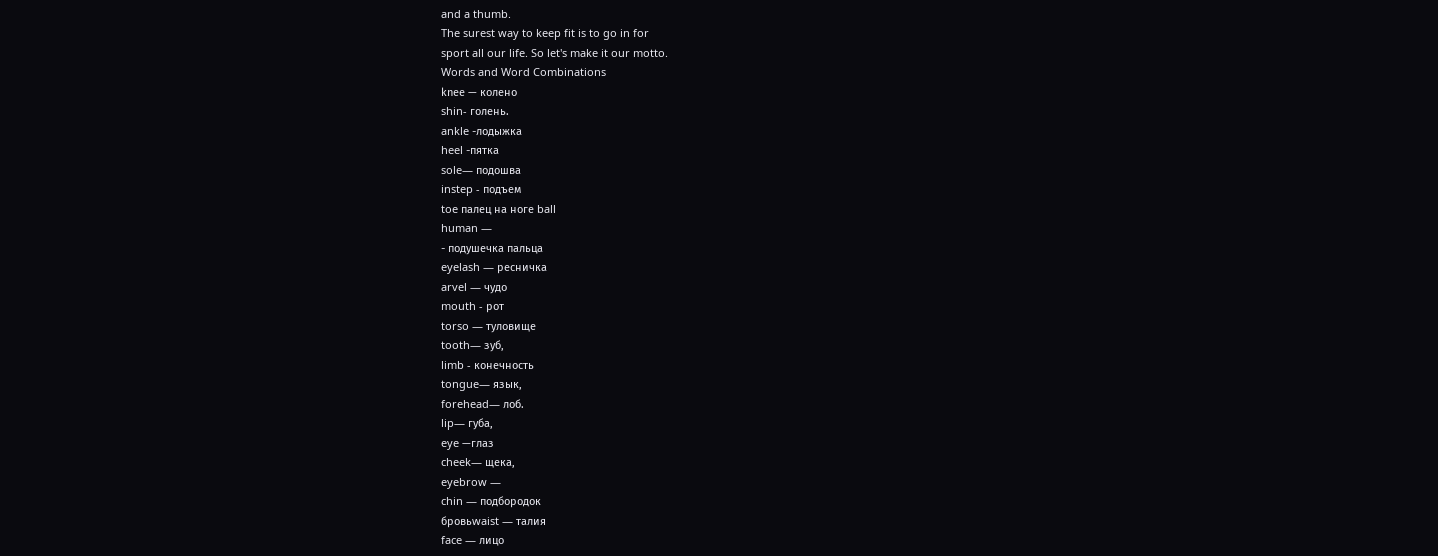and a thumb.
The surest way to keep fit is to go in for
sport all our life. So let's make it our motto.
Words and Word Combinations
knее — колено
shin- голень.
ankle -лодыжка
heel -пятка
sole— подошва
instep - подъем
toe палец на ноге ball
human —
- подушечка пальца
eyelash — ресничка
arvel — чудо
mouth - рот
torso — туловище
tooth— зуб,
limb - конечность
tongue— язык,
forehead— лоб.
lip— губа,
eye —глаз
cheek— щека,
eyebrow —
chin — подбородок
бровьwaist — талия
face — лицо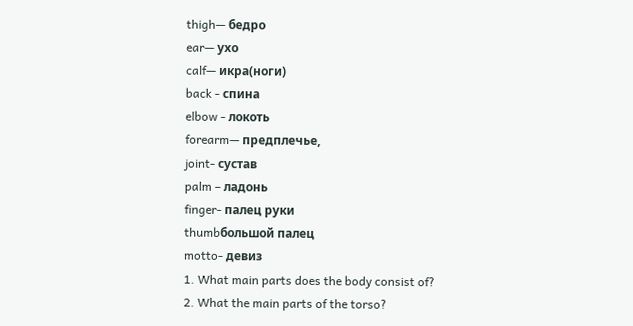thigh— бедро
ear— ухо
calf— икра(ноги)
back - спинa
elbow - локоть
forearm— предплечье,
joint- сустав
palm – ладонь
finger- палец руки
thumbбольшой палец
motto- девиз
1. What main parts does the body consist of?
2. What the main parts of the torso?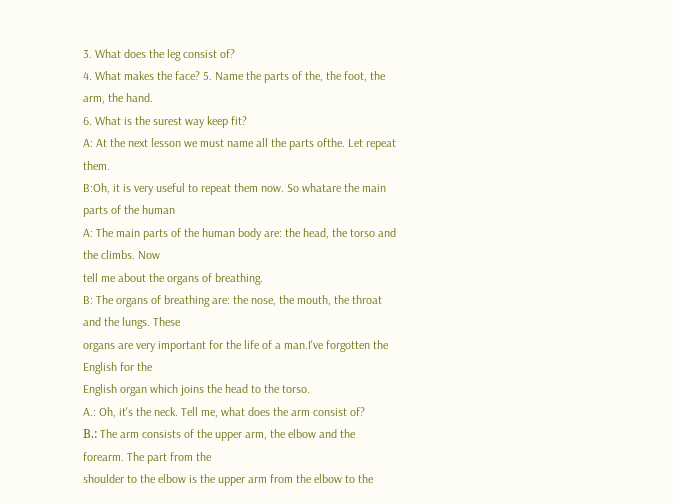3. What does the leg consist of?
4. What makes the face? 5. Name the parts of the, the foot, the arm, the hand.
6. What is the surest way keep fit?
A: At the next lesson we must name all the parts ofthe. Let repeat them.
B:Oh, it is very useful to repeat them now. So whatare the main parts of the human
A: The main parts of the human body are: the head, the torso and the climbs. Now
tell me about the organs of breathing.
B: The organs of breathing are: the nose, the mouth, the throat and the lungs. These
organs are very important for the life of a man.I've forgotten the English for the
English organ which joins the head to the torso.
A.: Oh, it's the neck. Tell me, what does the arm consist of?
В.: The arm consists of the upper arm, the elbow and the forearm. The part from the
shoulder to the elbow is the upper arm from the elbow to the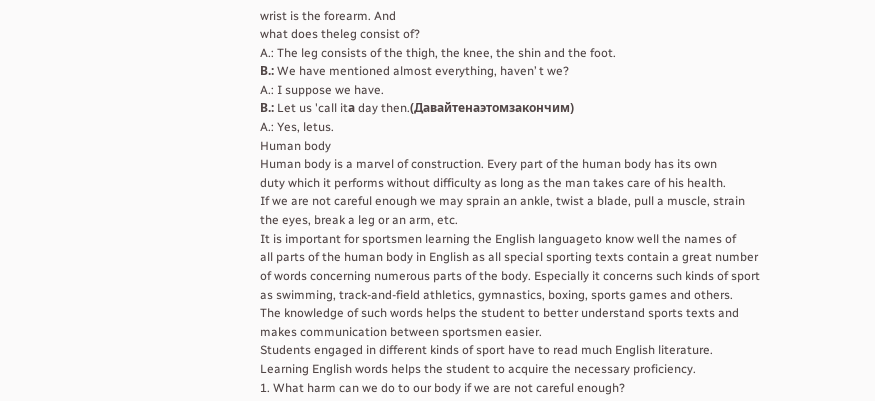wrist is the forearm. And
what does theleg consist of?
A.: The leg consists of the thigh, the knee, the shin and the foot.
В.: We have mentioned almost everything, haven’ t we?
A.: I suppose we have.
В.: Let us 'call itа day then.(Давайтенаэтомзакончим)
A.: Yes, letus.
Human body
Human body is a marvel of construction. Every part of the human body has its own
duty which it performs without difficulty as long as the man takes care of his health.
If we are not careful enough we may sprain an ankle, twist a blade, pull a muscle, strain
the eyes, break a leg or an arm, etc.
It is important for sportsmen learning the English languageto know well the names of
all parts of the human body in English as all special sporting texts contain a great number
of words concerning numerous parts of the body. Especially it concerns such kinds of sport
as swimming, track-and-field athletics, gymnastics, boxing, sports games and others.
The knowledge of such words helps the student to better understand sports texts and
makes communication between sportsmen easier.
Students engaged in different kinds of sport have to read much English literature.
Learning English words helps the student to acquire the necessary proficiency.
1. What harm can we do to our body if we are not careful enough?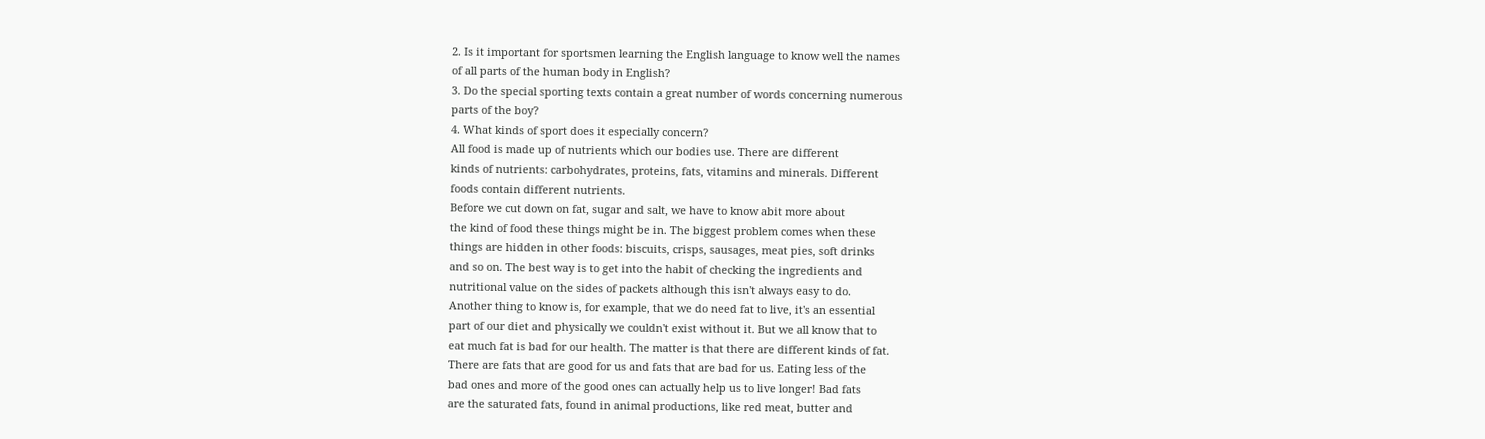2. Is it important for sportsmen learning the English language to know well the names
of all parts of the human body in English?
3. Do the special sporting texts contain a great number of words concerning numerous
parts of the boy?
4. What kinds of sport does it especially concern?
All food is made up of nutrients which our bodies use. There are different
kinds of nutrients: carbohydrates, proteins, fats, vitamins and minerals. Different
foods contain different nutrients.
Before we cut down on fat, sugar and salt, we have to know abit more about
the kind of food these things might be in. The biggest problem comes when these
things are hidden in other foods: biscuits, crisps, sausages, meat pies, soft drinks
and so on. The best way is to get into the habit of checking the ingredients and
nutritional value on the sides of packets although this isn't always easy to do.
Another thing to know is, for example, that we do need fat to live, it's an essential
part of our diet and physically we couldn't exist without it. But we all know that to
eat much fat is bad for our health. The matter is that there are different kinds of fat.
There are fats that are good for us and fats that are bad for us. Eating less of the
bad ones and more of the good ones can actually help us to live longer! Bad fats
are the saturated fats, found in animal productions, like red meat, butter and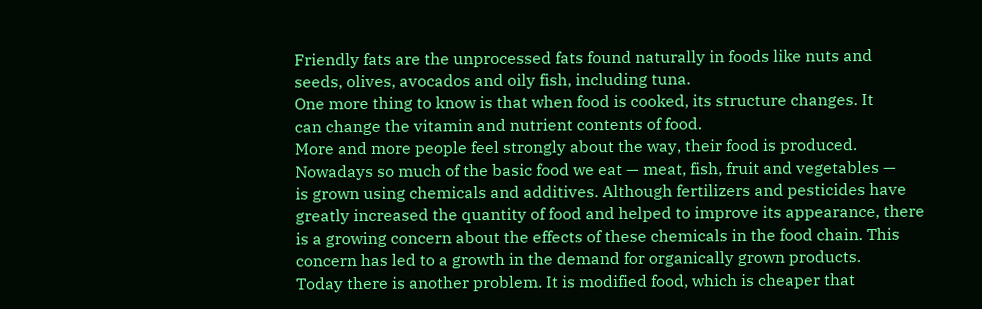Friendly fats are the unprocessed fats found naturally in foods like nuts and
seeds, olives, avocados and oily fish, including tuna.
One more thing to know is that when food is cooked, its structure changes. It
can change the vitamin and nutrient contents of food.
More and more people feel strongly about the way, their food is produced.
Nowadays so much of the basic food we eat — meat, fish, fruit and vegetables —
is grown using chemicals and additives. Although fertilizers and pesticides have
greatly increased the quantity of food and helped to improve its appearance, there
is a growing concern about the effects of these chemicals in the food chain. This
concern has led to a growth in the demand for organically grown products.
Today there is another problem. It is modified food, which is cheaper that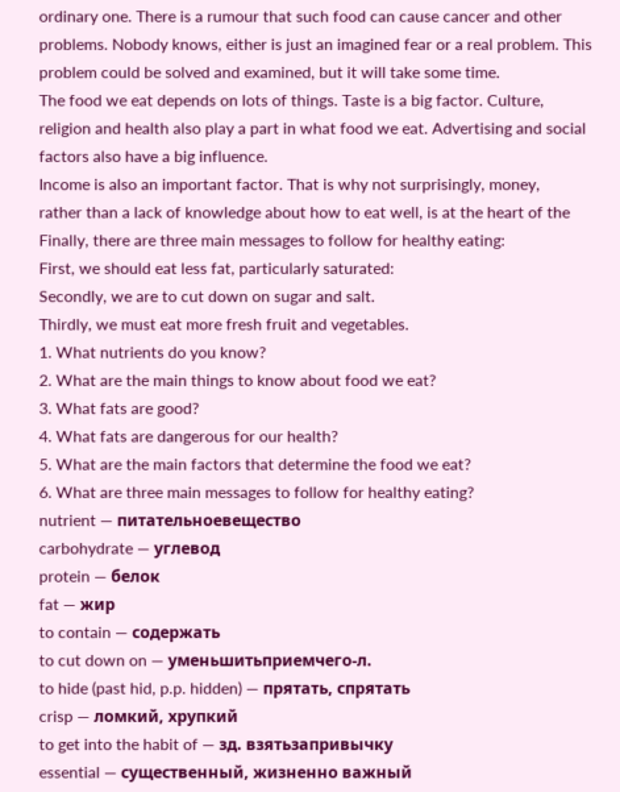ordinary one. There is a rumour that such food can cause cancer and other
problems. Nobody knows, either is just an imagined fear or a real problem. This
problem could be solved and examined, but it will take some time.
The food we eat depends on lots of things. Taste is a big factor. Culture,
religion and health also play a part in what food we eat. Advertising and social
factors also have a big influence.
Income is also an important factor. That is why not surprisingly, money,
rather than a lack of knowledge about how to eat well, is at the heart of the
Finally, there are three main messages to follow for healthy eating:
First, we should eat less fat, particularly saturated:
Secondly, we are to cut down on sugar and salt.
Thirdly, we must eat more fresh fruit and vegetables.
1. What nutrients do you know?
2. What are the main things to know about food we eat?
3. What fats are good?
4. What fats are dangerous for our health?
5. What are the main factors that determine the food we eat?
6. What are three main messages to follow for healthy eating?
nutrient — питательноевещество
carbohydrate — углевод
protein — белок
fat — жир
to contain — содержать
to cut down on — уменьшитьприемчего-л.
to hide (past hid, p.p. hidden) — прятать, спрятать
crisp — ломкий, хрупкий
to get into the habit of — зд. взятьзапривычку
essential — существенный, жизненно важный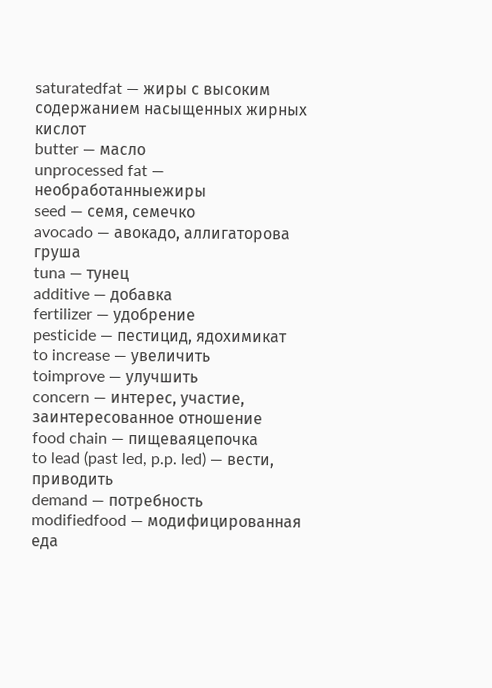saturatedfat — жиры с высоким содержанием насыщенных жирных кислот
butter — масло
unprocessed fat — необработанныежиры
seed — семя, семечко
avocado — авокадо, аллигаторова груша
tuna — тунец
additive — добавка
fertilizer — удобрение
pesticide — пестицид, ядохимикат
to increase — увеличить
toimprove — улучшить
concern — интерес, участие, заинтересованное отношение
food chain — пищеваяцепочка
to lead (past led, p.p. led) — вести, приводить
demand — потребность
modifiedfood — модифицированная еда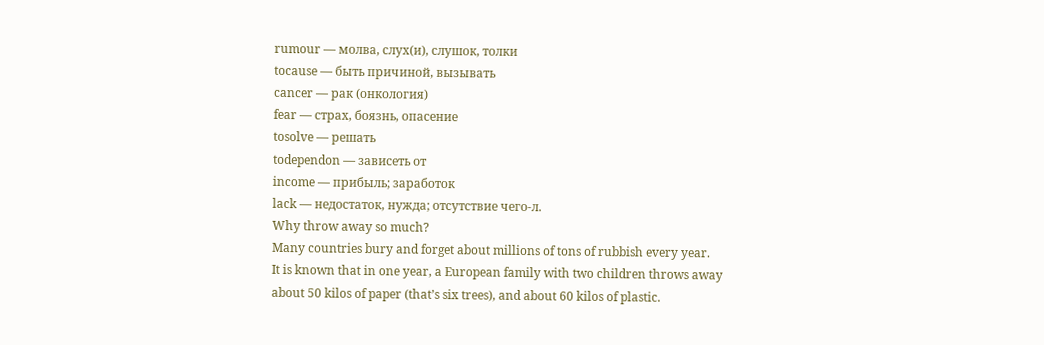rumour — молва, слух(и), слушок, толки
tocause — быть причиной, вызывать
cancer — рак (онкология)
fear — страх, боязнь, опасение
tosolve — решать
todependon — зависеть от
income — прибыль; заработок
lack — недостаток, нужда; отсутствие чего-л.
Why throw away so much?
Many countries bury and forget about millions of tons of rubbish every year.
It is known that in one year, a European family with two children throws away
about 50 kilos of paper (that’s six trees), and about 60 kilos of plastic.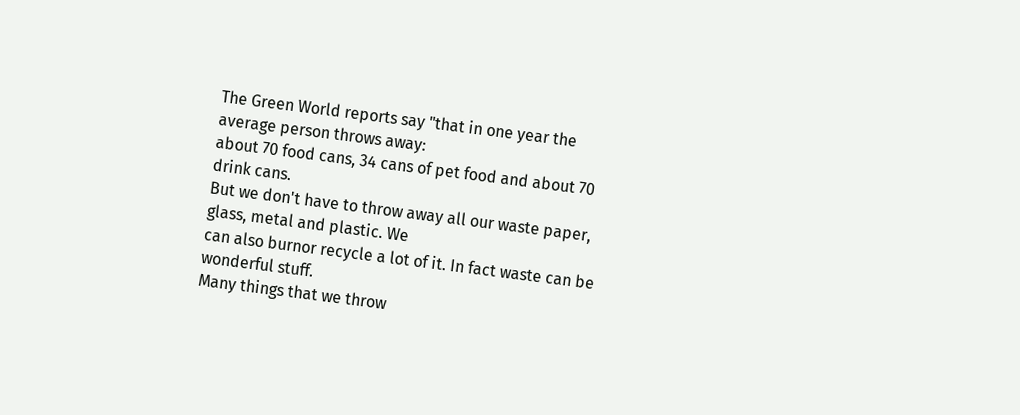The Green World reports say "that in one year the average person throws away:
about 70 food cans, 34 cans of pet food and about 70 drink cans.
But we don't have to throw away all our waste paper, glass, metal and plastic. We
can also burnor recycle a lot of it. In fact waste can be wonderful stuff.
Many things that we throw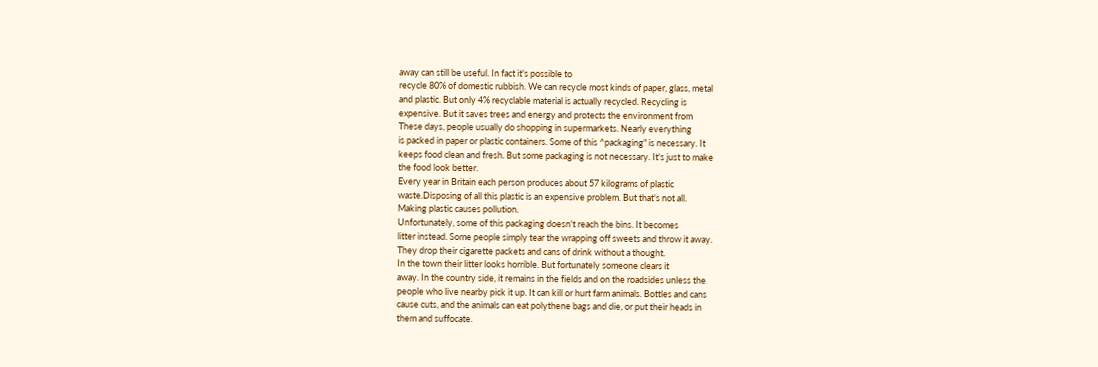away can still be useful. In fact it's possible to
recycle 80% of domestic rubbish. We can recycle most kinds of paper, glass, metal
and plastic. But only 4% recyclable material is actually recycled. Recycling is
expensive. But it saves trees and energy and protects the environment from
These days, people usually do shopping in supermarkets. Nearly everything
is packed in paper or plastic containers. Some of this ^packaging" is necessary. It
keeps food clean and fresh. But some packaging is not necessary. It's just to make
the food look better.
Every year in Britain each person produces about 57 kilograms of plastic
waste.Disposing of all this plastic is an expensive problem. But that's not all.
Making plastic causes pollution.
Unfortunately, some of this packaging doesn't reach the bins. It becomes
litter instead. Some people simply tear the wrapping off sweets and throw it away.
They drop their cigarette packets and cans of drink without a thought.
In the town their litter looks horrible. But fortunately someone clears it
away. In the country side, it remains in the fields and on the roadsides unless the
people who live nearby pick it up. It can kill or hurt farm animals. Bottles and cans
cause cuts, and the animals can eat polythene bags and die, or put their heads in
them and suffocate.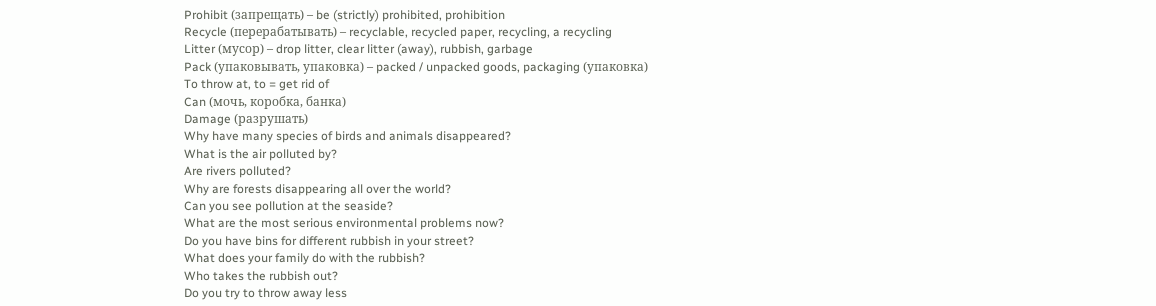Prohibit (запрещать) – be (strictly) prohibited, prohibition
Recycle (перерабатывать) – recyclable, recycled paper, recycling, a recycling
Litter (мусор) – drop litter, clear litter (away), rubbish, garbage
Pack (упаковывать, упаковка) – packed / unpacked goods, packaging (упаковка)
To throw at, to = get rid of
Can (мочь, коробка, банка)
Damage (разрушать)
Why have many species of birds and animals disappeared?
What is the air polluted by?
Are rivers polluted?
Why are forests disappearing all over the world?
Can you see pollution at the seaside?
What are the most serious environmental problems now?
Do you have bins for different rubbish in your street?
What does your family do with the rubbish?
Who takes the rubbish out?
Do you try to throw away less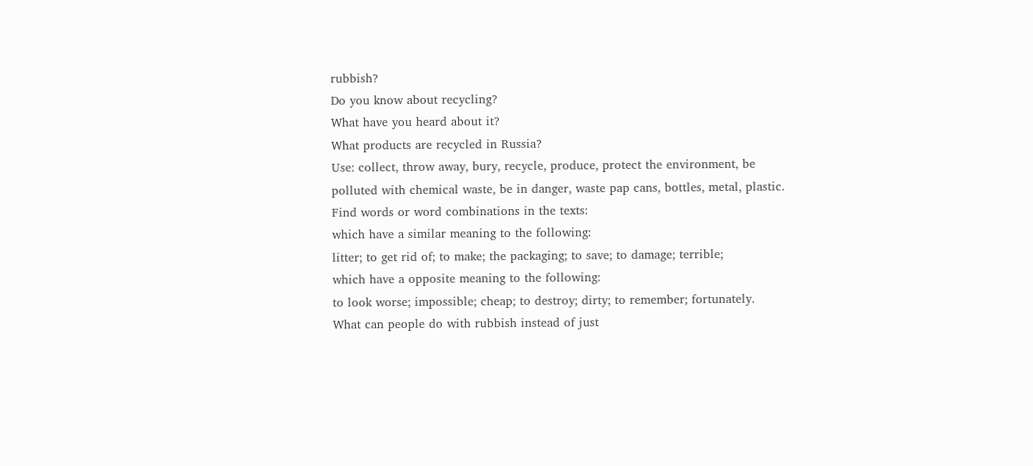rubbish?
Do you know about recycling?
What have you heard about it?
What products are recycled in Russia?
Use: collect, throw away, bury, recycle, produce, protect the environment, be
polluted with chemical waste, be in danger, waste pap cans, bottles, metal, plastic.
Find words or word combinations in the texts:
which have a similar meaning to the following:
litter; to get rid of; to make; the packaging; to save; to damage; terrible;
which have a opposite meaning to the following:
to look worse; impossible; cheap; to destroy; dirty; to remember; fortunately.
What can people do with rubbish instead of just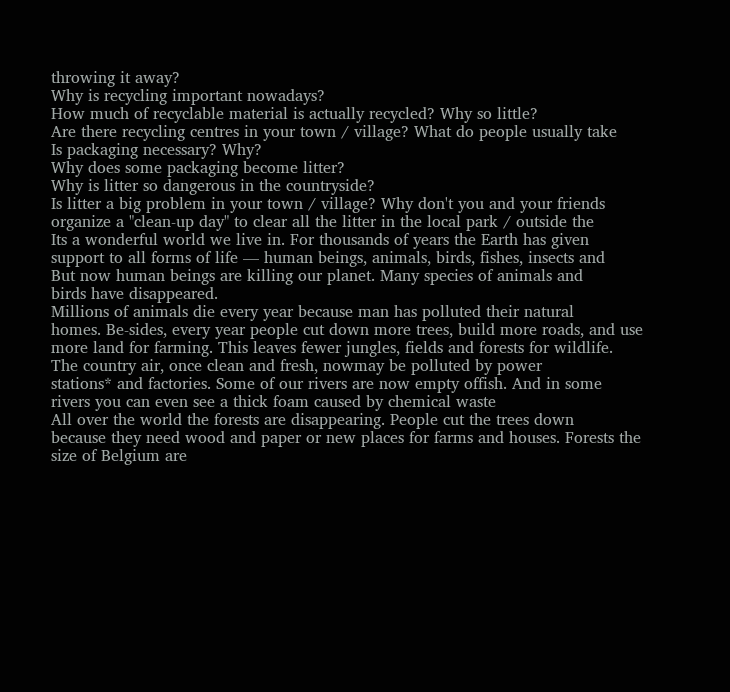throwing it away?
Why is recycling important nowadays?
How much of recyclable material is actually recycled? Why so little?
Are there recycling centres in your town / village? What do people usually take
Is packaging necessary? Why?
Why does some packaging become litter?
Why is litter so dangerous in the countryside?
Is litter a big problem in your town / village? Why don't you and your friends
organize a "clean-up day" to clear all the litter in the local park / outside the
Its a wonderful world we live in. For thousands of years the Earth has given
support to all forms of life — human beings, animals, birds, fishes, insects and
But now human beings are killing our planet. Many species of animals and
birds have disappeared.
Millions of animals die every year because man has polluted their natural
homes. Be-sides, every year people cut down more trees, build more roads, and use
more land for farming. This leaves fewer jungles, fields and forests for wildlife.
The country air, once clean and fresh, nowmay be polluted by power
stations* and factories. Some of our rivers are now empty offish. And in some
rivers you can even see a thick foam caused by chemical waste
All over the world the forests are disappearing. People cut the trees down
because they need wood and paper or new places for farms and houses. Forests the
size of Belgium are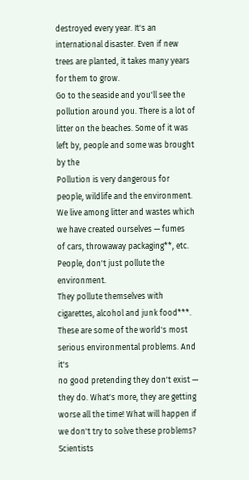destroyed every year. It's an international disaster. Even if new
trees are planted, it takes many years for them to grow.
Go to the seaside and you'll see the pollution around you. There is a lot of
litter on the beaches. Some of it was left by, people and some was brought by the
Pollution is very dangerous for people, wildlife and the environment.
We live among litter and wastes which we have created ourselves — fumes
of cars, throwaway packaging**, etc. People, don't just pollute the environment.
They pollute themselves with cigarettes, alcohol and junk food***.
These are some of the world's most serious environmental problems. And it's
no good pretending they don't exist — they do. What's more, they are getting
worse all the time! What will happen if we don't try to solve these problems?
Scientists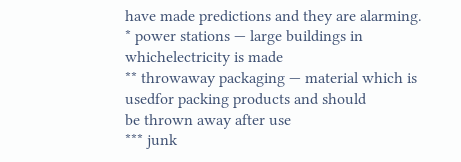have made predictions and they are alarming.
* power stations — large buildings in whichelectricity is made
** throwaway packaging — material which is usedfor packing products and should
be thrown away after use
*** junk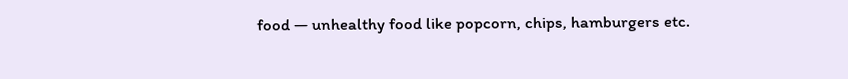food — unhealthy food like popcorn, chips, hamburgers etc.